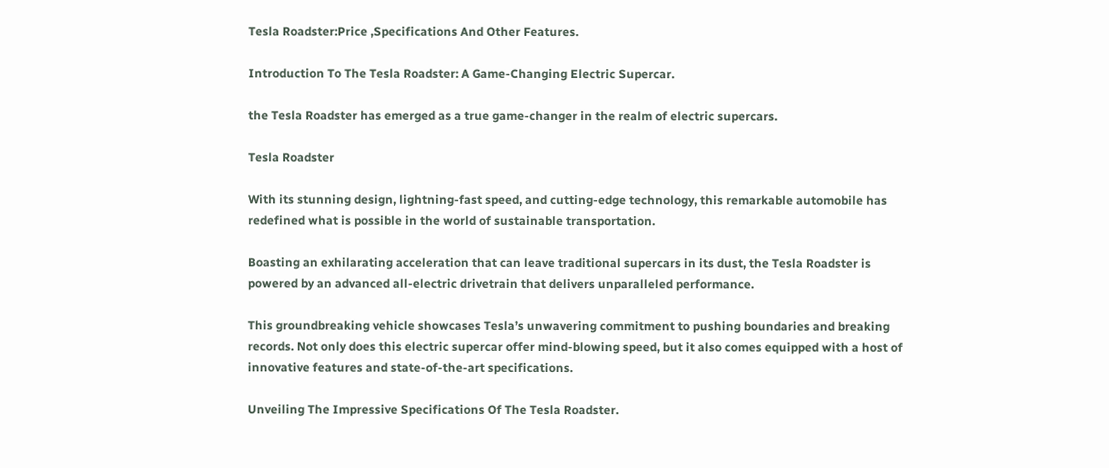Tesla Roadster:Price ,Specifications And Other Features.

Introduction To The Tesla Roadster: A Game-Changing Electric Supercar.

the Tesla Roadster has emerged as a true game-changer in the realm of electric supercars.

Tesla Roadster

With its stunning design, lightning-fast speed, and cutting-edge technology, this remarkable automobile has redefined what is possible in the world of sustainable transportation.

Boasting an exhilarating acceleration that can leave traditional supercars in its dust, the Tesla Roadster is powered by an advanced all-electric drivetrain that delivers unparalleled performance.

This groundbreaking vehicle showcases Tesla’s unwavering commitment to pushing boundaries and breaking records. Not only does this electric supercar offer mind-blowing speed, but it also comes equipped with a host of innovative features and state-of-the-art specifications.

Unveiling The Impressive Specifications Of The Tesla Roadster.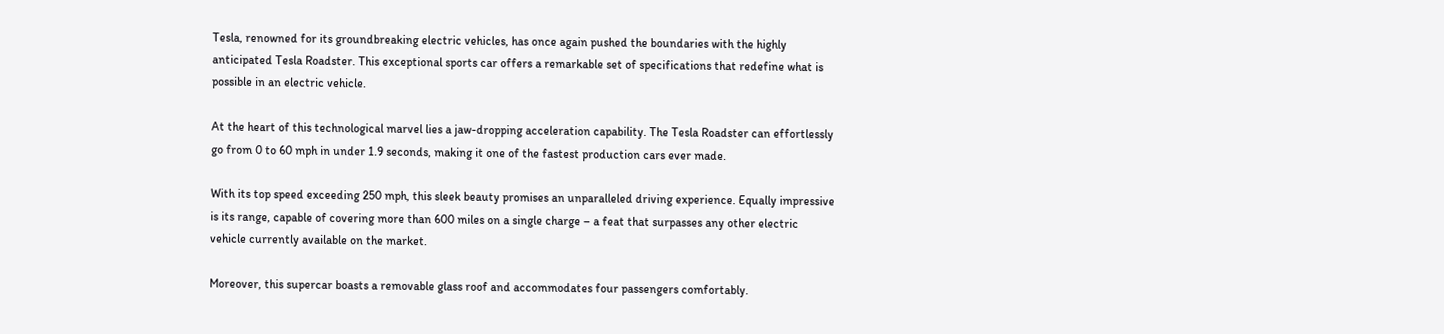Tesla, renowned for its groundbreaking electric vehicles, has once again pushed the boundaries with the highly anticipated Tesla Roadster. This exceptional sports car offers a remarkable set of specifications that redefine what is possible in an electric vehicle.

At the heart of this technological marvel lies a jaw-dropping acceleration capability. The Tesla Roadster can effortlessly go from 0 to 60 mph in under 1.9 seconds, making it one of the fastest production cars ever made.

With its top speed exceeding 250 mph, this sleek beauty promises an unparalleled driving experience. Equally impressive is its range, capable of covering more than 600 miles on a single charge – a feat that surpasses any other electric vehicle currently available on the market.

Moreover, this supercar boasts a removable glass roof and accommodates four passengers comfortably.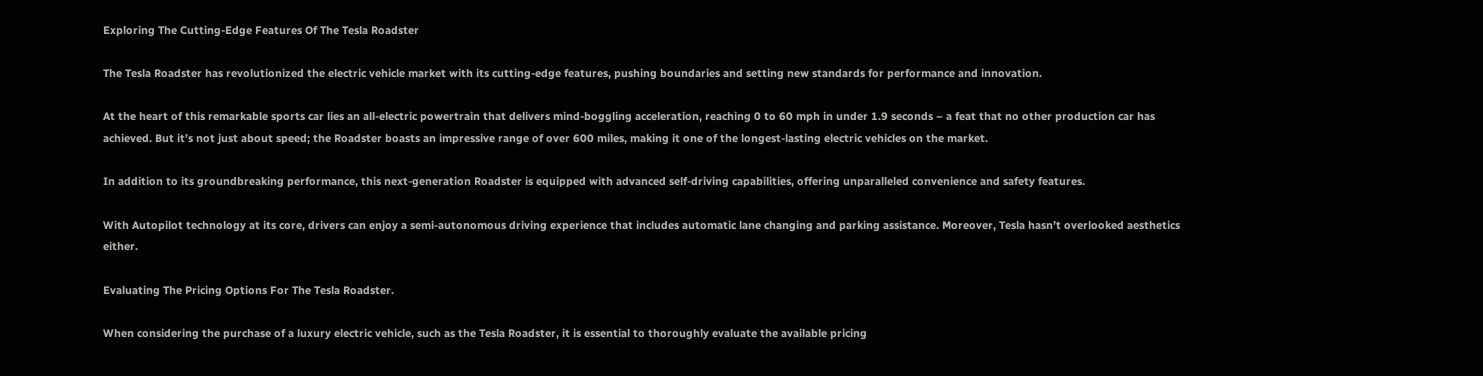Exploring The Cutting-Edge Features Of The Tesla Roadster

The Tesla Roadster has revolutionized the electric vehicle market with its cutting-edge features, pushing boundaries and setting new standards for performance and innovation.

At the heart of this remarkable sports car lies an all-electric powertrain that delivers mind-boggling acceleration, reaching 0 to 60 mph in under 1.9 seconds – a feat that no other production car has achieved. But it’s not just about speed; the Roadster boasts an impressive range of over 600 miles, making it one of the longest-lasting electric vehicles on the market.

In addition to its groundbreaking performance, this next-generation Roadster is equipped with advanced self-driving capabilities, offering unparalleled convenience and safety features.

With Autopilot technology at its core, drivers can enjoy a semi-autonomous driving experience that includes automatic lane changing and parking assistance. Moreover, Tesla hasn’t overlooked aesthetics either.

Evaluating The Pricing Options For The Tesla Roadster.

When considering the purchase of a luxury electric vehicle, such as the Tesla Roadster, it is essential to thoroughly evaluate the available pricing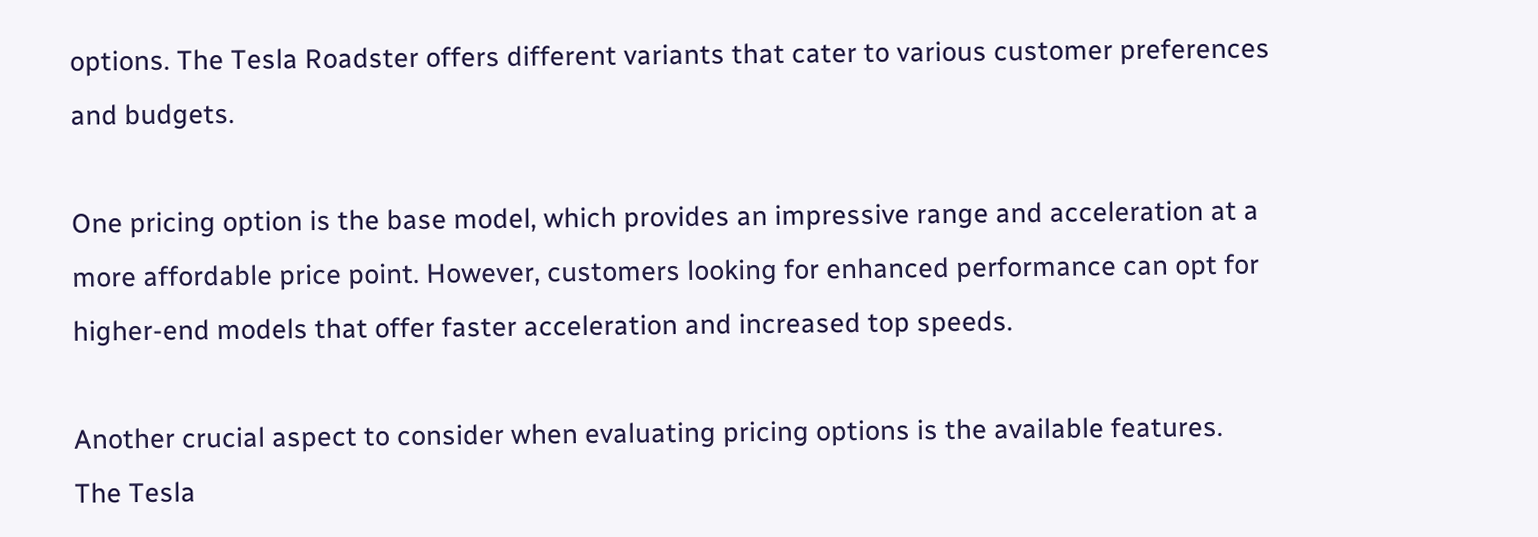options. The Tesla Roadster offers different variants that cater to various customer preferences and budgets.

One pricing option is the base model, which provides an impressive range and acceleration at a more affordable price point. However, customers looking for enhanced performance can opt for higher-end models that offer faster acceleration and increased top speeds.

Another crucial aspect to consider when evaluating pricing options is the available features. The Tesla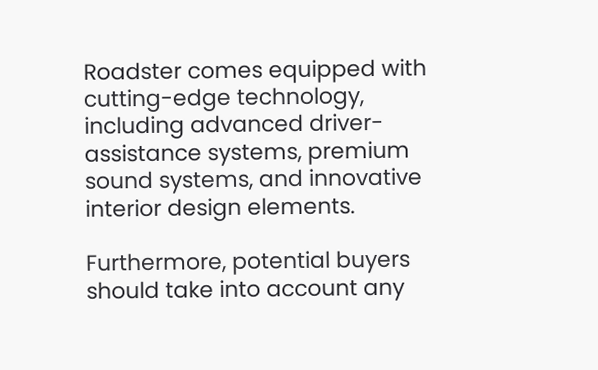Roadster comes equipped with cutting-edge technology, including advanced driver-assistance systems, premium sound systems, and innovative interior design elements.

Furthermore, potential buyers should take into account any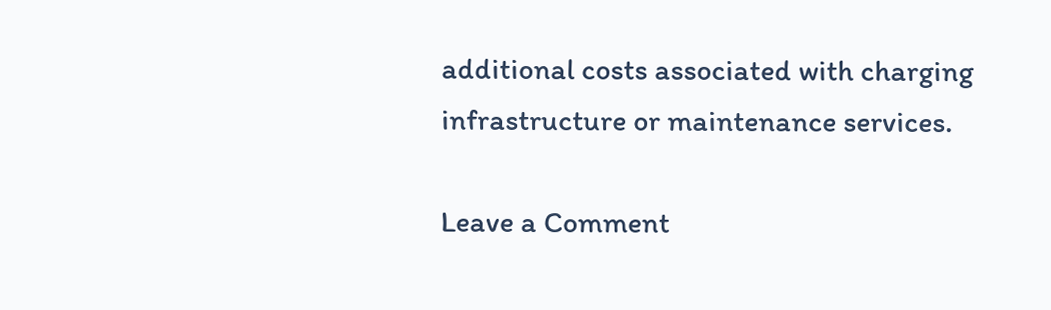additional costs associated with charging infrastructure or maintenance services.

Leave a Comment